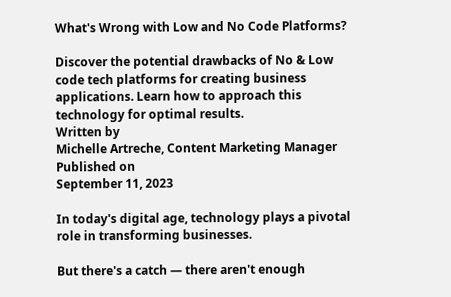What's Wrong with Low and No Code Platforms?

Discover the potential drawbacks of No & Low code tech platforms for creating business applications. Learn how to approach this technology for optimal results.
Written by
Michelle Artreche, Content Marketing Manager
Published on
September 11, 2023

In today's digital age, technology plays a pivotal role in transforming businesses.

But there's a catch — there aren't enough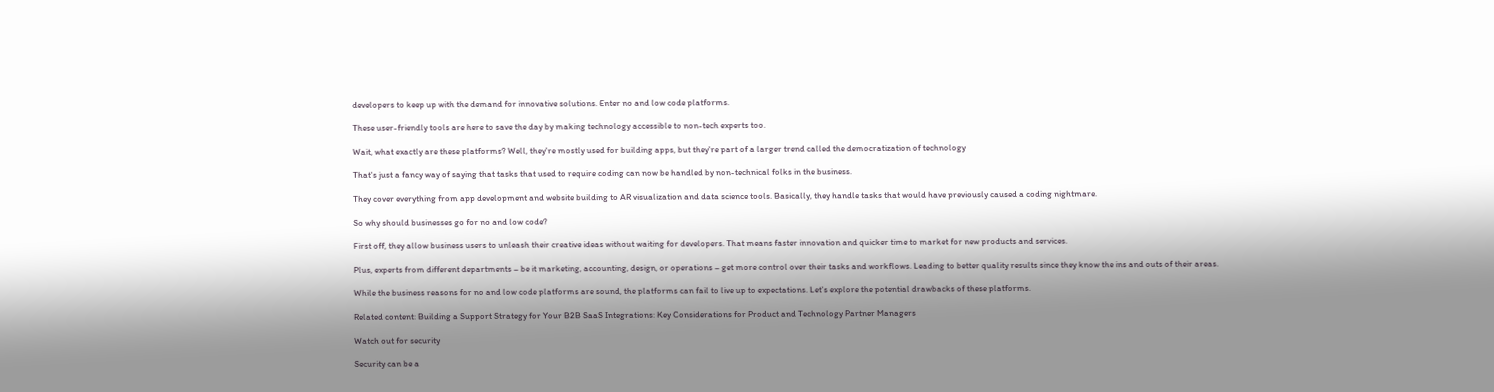developers to keep up with the demand for innovative solutions. Enter no and low code platforms.

These user-friendly tools are here to save the day by making technology accessible to non-tech experts too.

Wait, what exactly are these platforms? Well, they're mostly used for building apps, but they're part of a larger trend called the democratization of technology

That's just a fancy way of saying that tasks that used to require coding can now be handled by non-technical folks in the business.

They cover everything from app development and website building to AR visualization and data science tools. Basically, they handle tasks that would have previously caused a coding nightmare.

So why should businesses go for no and low code?

First off, they allow business users to unleash their creative ideas without waiting for developers. That means faster innovation and quicker time to market for new products and services.

Plus, experts from different departments – be it marketing, accounting, design, or operations – get more control over their tasks and workflows. Leading to better quality results since they know the ins and outs of their areas.

While the business reasons for no and low code platforms are sound, the platforms can fail to live up to expectations. Let's explore the potential drawbacks of these platforms.

Related content: Building a Support Strategy for Your B2B SaaS Integrations: Key Considerations for Product and Technology Partner Managers

Watch out for security

Security can be a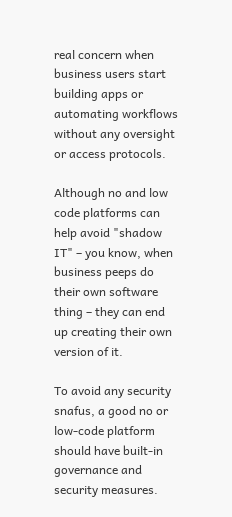real concern when business users start building apps or automating workflows without any oversight or access protocols.

Although no and low code platforms can help avoid "shadow IT" – you know, when business peeps do their own software thing – they can end up creating their own version of it.

To avoid any security snafus, a good no or low-code platform should have built-in governance and security measures.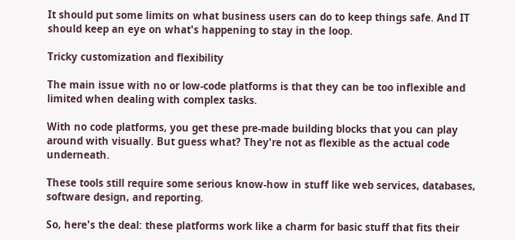It should put some limits on what business users can do to keep things safe. And IT should keep an eye on what's happening to stay in the loop.

Tricky customization and flexibility

The main issue with no or low-code platforms is that they can be too inflexible and limited when dealing with complex tasks.

With no code platforms, you get these pre-made building blocks that you can play around with visually. But guess what? They're not as flexible as the actual code underneath.

These tools still require some serious know-how in stuff like web services, databases, software design, and reporting.

So, here's the deal: these platforms work like a charm for basic stuff that fits their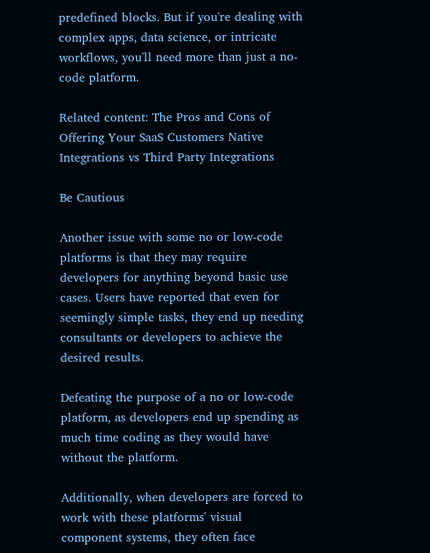predefined blocks. But if you're dealing with complex apps, data science, or intricate workflows, you'll need more than just a no-code platform.

Related content: The Pros and Cons of Offering Your SaaS Customers Native Integrations vs Third Party Integrations

Be Cautious

Another issue with some no or low-code platforms is that they may require developers for anything beyond basic use cases. Users have reported that even for seemingly simple tasks, they end up needing consultants or developers to achieve the desired results.

Defeating the purpose of a no or low-code platform, as developers end up spending as much time coding as they would have without the platform.

Additionally, when developers are forced to work with these platforms' visual component systems, they often face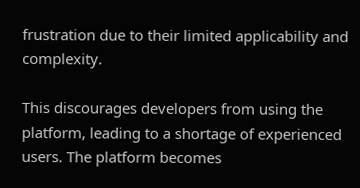frustration due to their limited applicability and complexity.

This discourages developers from using the platform, leading to a shortage of experienced users. The platform becomes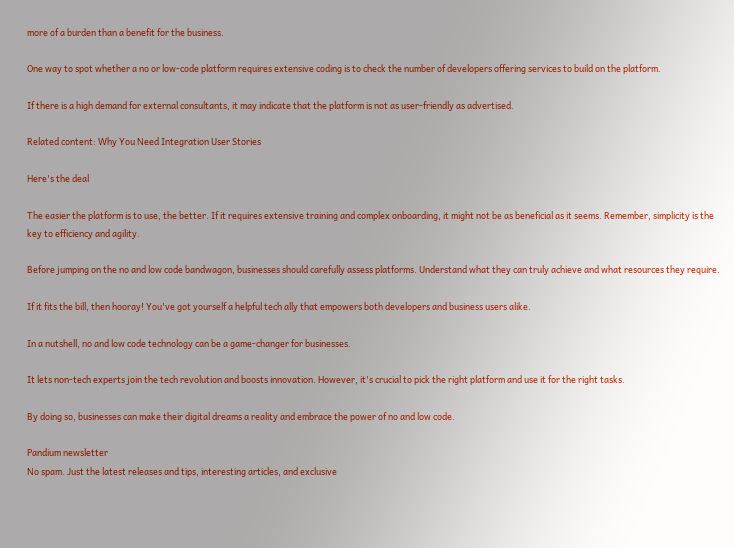more of a burden than a benefit for the business.

One way to spot whether a no or low-code platform requires extensive coding is to check the number of developers offering services to build on the platform.

If there is a high demand for external consultants, it may indicate that the platform is not as user-friendly as advertised.

Related content: Why You Need Integration User Stories

Here's the deal

The easier the platform is to use, the better. If it requires extensive training and complex onboarding, it might not be as beneficial as it seems. Remember, simplicity is the key to efficiency and agility.

Before jumping on the no and low code bandwagon, businesses should carefully assess platforms. Understand what they can truly achieve and what resources they require.

If it fits the bill, then hooray! You've got yourself a helpful tech ally that empowers both developers and business users alike.

In a nutshell, no and low code technology can be a game-changer for businesses.

It lets non-tech experts join the tech revolution and boosts innovation. However, it's crucial to pick the right platform and use it for the right tasks.

By doing so, businesses can make their digital dreams a reality and embrace the power of no and low code.

Pandium newsletter
No spam. Just the latest releases and tips, interesting articles, and exclusive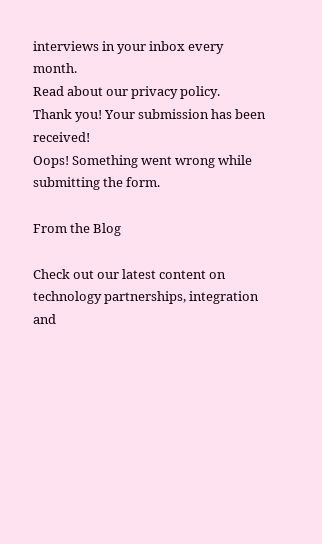interviews in your inbox every month.
Read about our privacy policy.
Thank you! Your submission has been received!
Oops! Something went wrong while submitting the form.

From the Blog

Check out our latest content on technology partnerships, integration and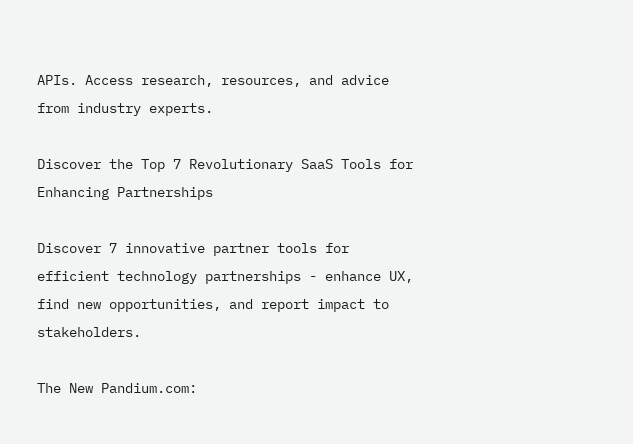APIs. Access research, resources, and advice from industry experts.

Discover the Top 7 Revolutionary SaaS Tools for Enhancing Partnerships

Discover 7 innovative partner tools for efficient technology partnerships - enhance UX, find new opportunities, and report impact to stakeholders.

The New Pandium.com: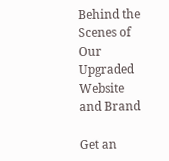Behind the Scenes of Our Upgraded Website and Brand

Get an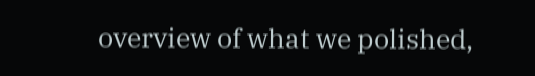overview of what we polished,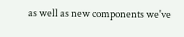as well as new components we've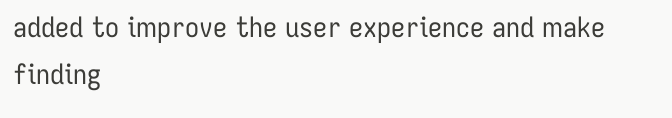added to improve the user experience and make finding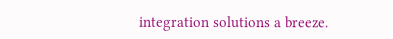integration solutions a breeze.